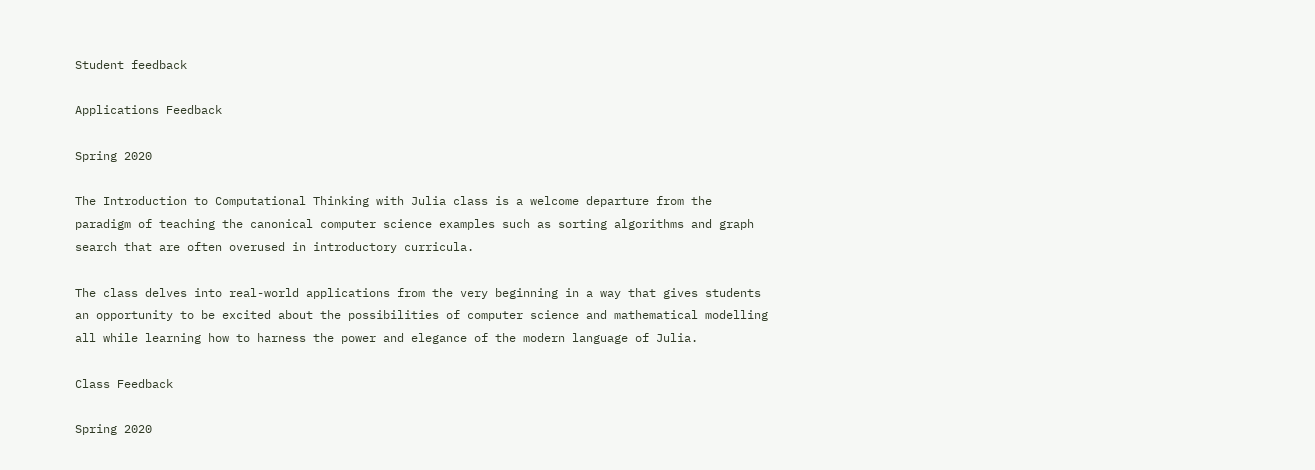Student feedback

Applications Feedback

Spring 2020

The Introduction to Computational Thinking with Julia class is a welcome departure from the paradigm of teaching the canonical computer science examples such as sorting algorithms and graph search that are often overused in introductory curricula.

The class delves into real-world applications from the very beginning in a way that gives students an opportunity to be excited about the possibilities of computer science and mathematical modelling all while learning how to harness the power and elegance of the modern language of Julia.

Class Feedback

Spring 2020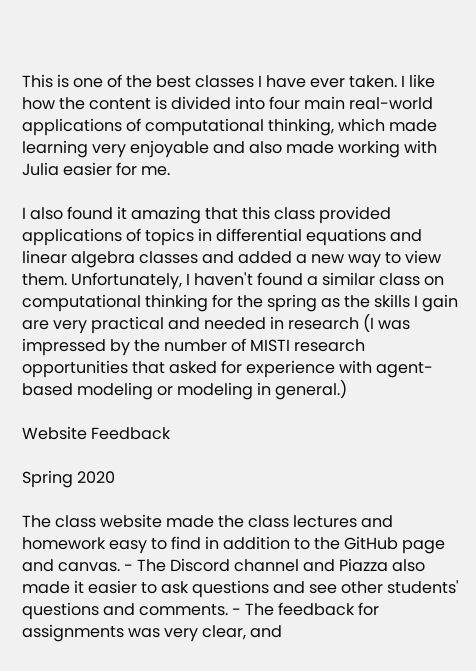This is one of the best classes I have ever taken. I like how the content is divided into four main real-world applications of computational thinking, which made learning very enjoyable and also made working with Julia easier for me.

I also found it amazing that this class provided applications of topics in differential equations and linear algebra classes and added a new way to view them. Unfortunately, I haven't found a similar class on computational thinking for the spring as the skills I gain are very practical and needed in research (I was impressed by the number of MISTI research opportunities that asked for experience with agent-based modeling or modeling in general.)

Website Feedback

Spring 2020

The class website made the class lectures and homework easy to find in addition to the GitHub page and canvas. - The Discord channel and Piazza also made it easier to ask questions and see other students' questions and comments. - The feedback for assignments was very clear, and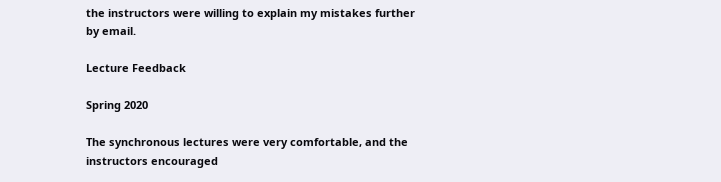the instructors were willing to explain my mistakes further by email.

Lecture Feedback

Spring 2020

The synchronous lectures were very comfortable, and the instructors encouraged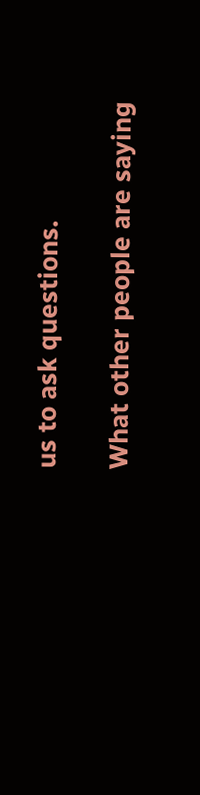us to ask questions.

What other people are saying